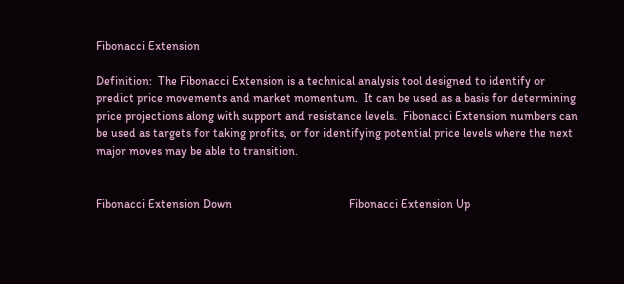Fibonacci Extension

Definition:  The Fibonacci Extension is a technical analysis tool designed to identify or predict price movements and market momentum.  It can be used as a basis for determining price projections along with support and resistance levels.  Fibonacci Extension numbers can be used as targets for taking profits, or for identifying potential price levels where the next major moves may be able to transition.


Fibonacci Extension Down                                       Fibonacci Extension Up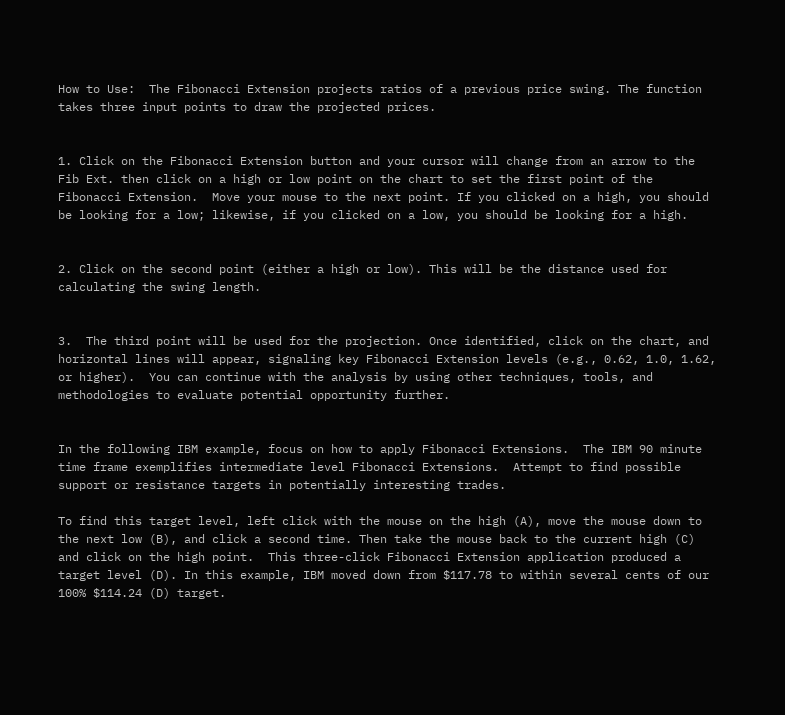How to Use:  The Fibonacci Extension projects ratios of a previous price swing. The function takes three input points to draw the projected prices.


1. Click on the Fibonacci Extension button and your cursor will change from an arrow to the Fib Ext. then click on a high or low point on the chart to set the first point of the Fibonacci Extension.  Move your mouse to the next point. If you clicked on a high, you should be looking for a low; likewise, if you clicked on a low, you should be looking for a high.


2. Click on the second point (either a high or low). This will be the distance used for calculating the swing length.


3.  The third point will be used for the projection. Once identified, click on the chart, and horizontal lines will appear, signaling key Fibonacci Extension levels (e.g., 0.62, 1.0, 1.62, or higher).  You can continue with the analysis by using other techniques, tools, and methodologies to evaluate potential opportunity further.


In the following IBM example, focus on how to apply Fibonacci Extensions.  The IBM 90 minute time frame exemplifies intermediate level Fibonacci Extensions.  Attempt to find possible support or resistance targets in potentially interesting trades.

To find this target level, left click with the mouse on the high (A), move the mouse down to the next low (B), and click a second time. Then take the mouse back to the current high (C) and click on the high point.  This three-click Fibonacci Extension application produced a target level (D). In this example, IBM moved down from $117.78 to within several cents of our 100% $114.24 (D) target.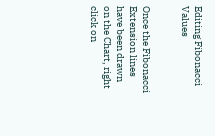Editing Fibonacci Values


Once the Fibonacci Extension lines have been drawn on the Chart, right click on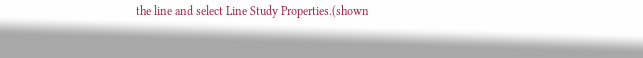the line and select Line Study Properties.(shown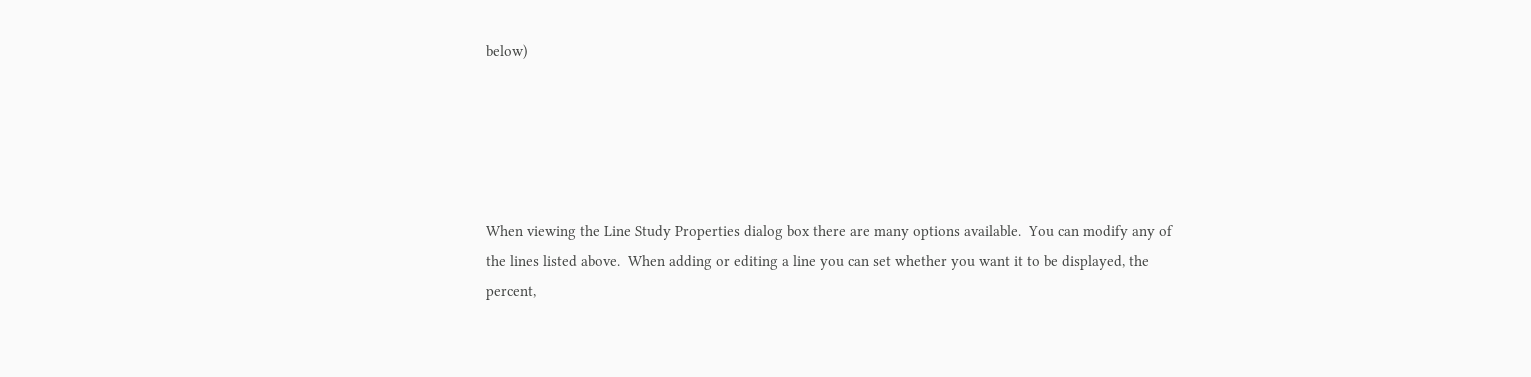below)





When viewing the Line Study Properties dialog box there are many options available.  You can modify any of the lines listed above.  When adding or editing a line you can set whether you want it to be displayed, the percent,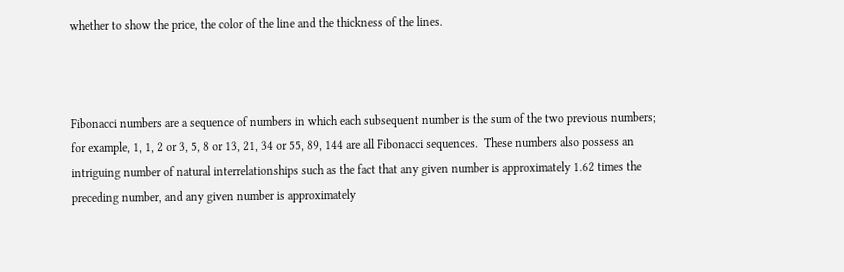whether to show the price, the color of the line and the thickness of the lines.



Fibonacci numbers are a sequence of numbers in which each subsequent number is the sum of the two previous numbers; for example, 1, 1, 2 or 3, 5, 8 or 13, 21, 34 or 55, 89, 144 are all Fibonacci sequences.  These numbers also possess an intriguing number of natural interrelationships such as the fact that any given number is approximately 1.62 times the preceding number, and any given number is approximately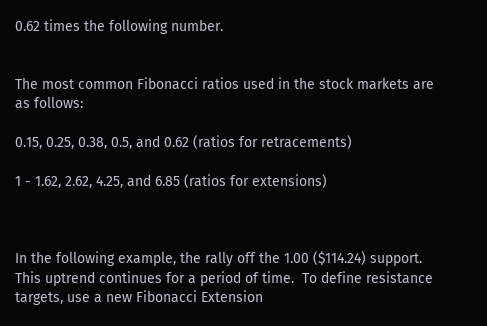0.62 times the following number.


The most common Fibonacci ratios used in the stock markets are as follows:

0.15, 0.25, 0.38, 0.5, and 0.62 (ratios for retracements)

1 - 1.62, 2.62, 4.25, and 6.85 (ratios for extensions)



In the following example, the rally off the 1.00 ($114.24) support.  This uptrend continues for a period of time.  To define resistance targets, use a new Fibonacci Extension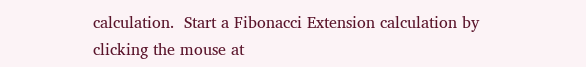calculation.  Start a Fibonacci Extension calculation by clicking the mouse at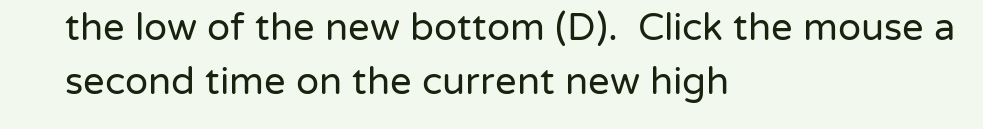the low of the new bottom (D).  Click the mouse a second time on the current new high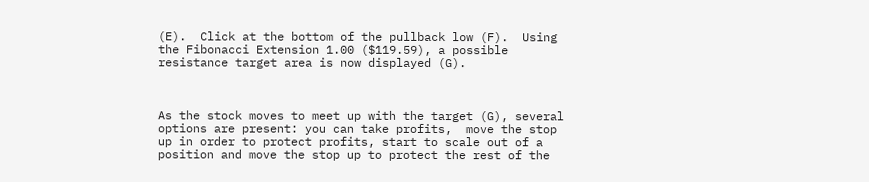(E).  Click at the bottom of the pullback low (F).  Using the Fibonacci Extension 1.00 ($119.59), a possible resistance target area is now displayed (G).



As the stock moves to meet up with the target (G), several options are present: you can take profits,  move the stop up in order to protect profits, start to scale out of a position and move the stop up to protect the rest of the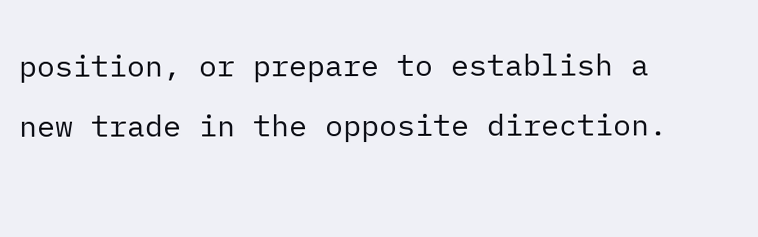position, or prepare to establish a new trade in the opposite direction.